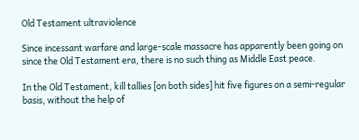Old Testament ultraviolence

Since incessant warfare and large-scale massacre has apparently been going on since the Old Testament era, there is no such thing as Middle East peace.

In the Old Testament, kill tallies [on both sides] hit five figures on a semi-regular basis, without the help of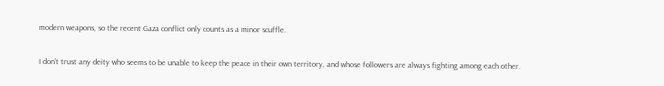modern weapons, so the recent Gaza conflict only counts as a minor scuffle.

I don’t trust any deity who seems to be unable to keep the peace in their own territory, and whose followers are always fighting among each other.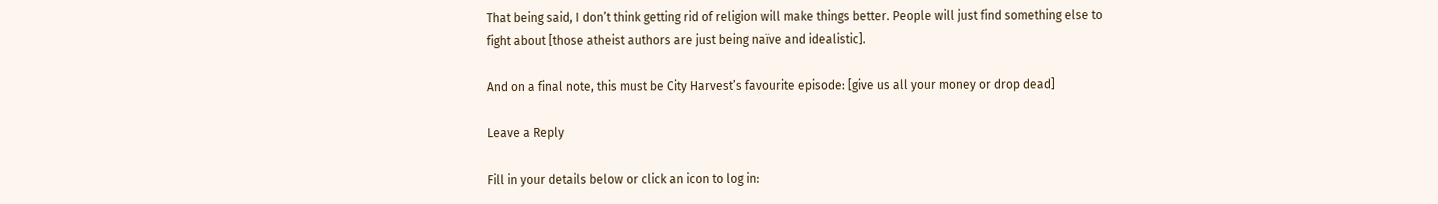That being said, I don’t think getting rid of religion will make things better. People will just find something else to fight about [those atheist authors are just being naïve and idealistic].

And on a final note, this must be City Harvest’s favourite episode: [give us all your money or drop dead]

Leave a Reply

Fill in your details below or click an icon to log in: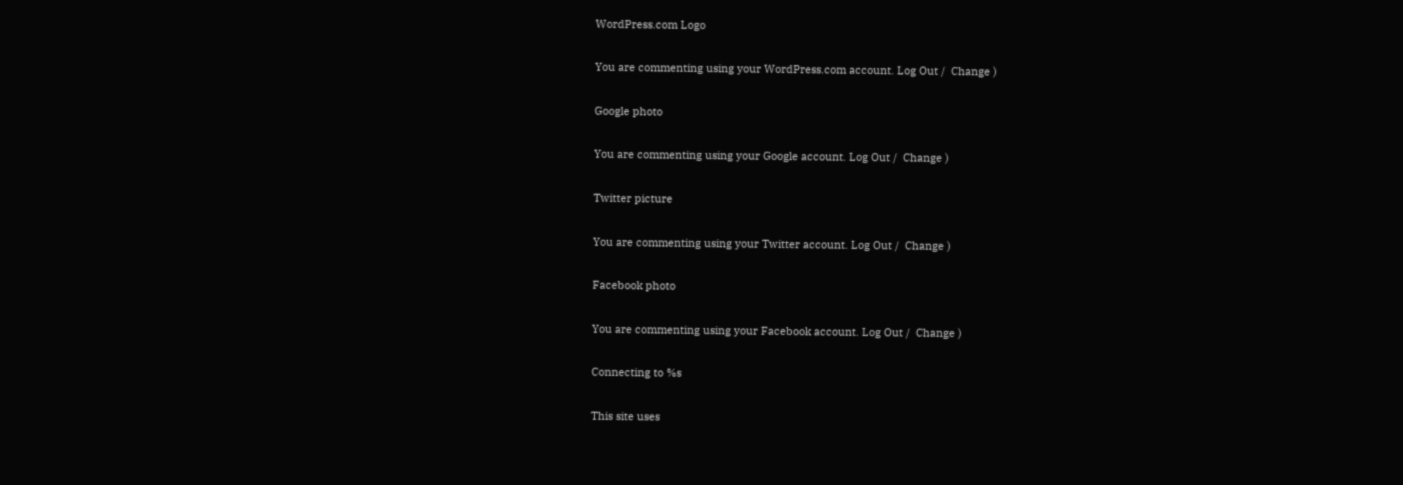WordPress.com Logo

You are commenting using your WordPress.com account. Log Out /  Change )

Google photo

You are commenting using your Google account. Log Out /  Change )

Twitter picture

You are commenting using your Twitter account. Log Out /  Change )

Facebook photo

You are commenting using your Facebook account. Log Out /  Change )

Connecting to %s

This site uses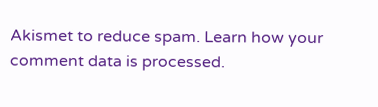Akismet to reduce spam. Learn how your comment data is processed.